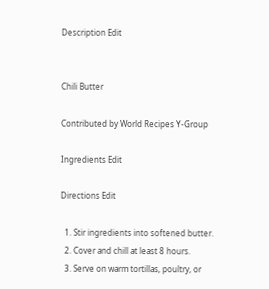Description Edit


Chili Butter

Contributed by World Recipes Y-Group

Ingredients Edit

Directions Edit

  1. Stir ingredients into softened butter.
  2. Cover and chill at least 8 hours.
  3. Serve on warm tortillas, poultry, or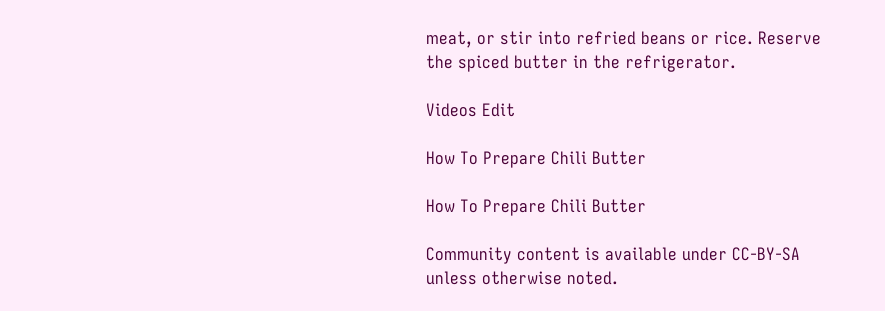meat, or stir into refried beans or rice. Reserve the spiced butter in the refrigerator.

Videos Edit

How To Prepare Chili Butter

How To Prepare Chili Butter

Community content is available under CC-BY-SA unless otherwise noted.